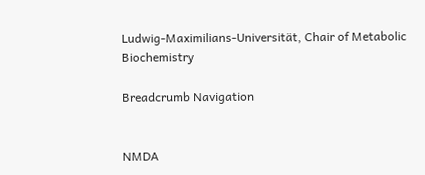Ludwig-Maximilians-Universität, Chair of Metabolic Biochemistry

Breadcrumb Navigation


NMDA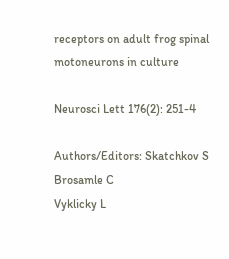receptors on adult frog spinal motoneurons in culture

Neurosci Lett 176(2): 251-4

Authors/Editors: Skatchkov S
Brosamle C
Vyklicky L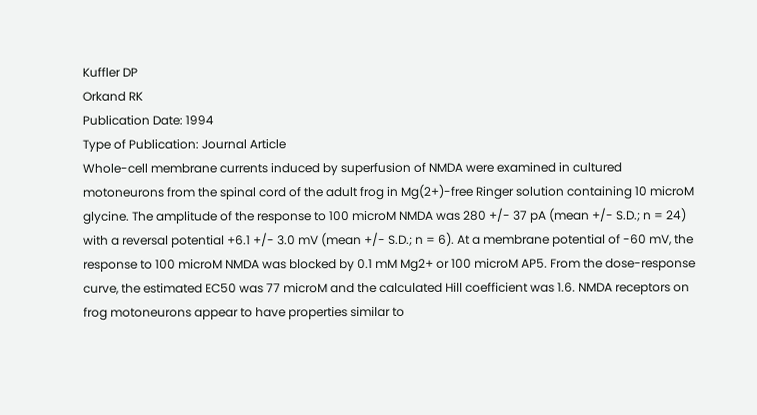Kuffler DP
Orkand RK
Publication Date: 1994
Type of Publication: Journal Article
Whole-cell membrane currents induced by superfusion of NMDA were examined in cultured motoneurons from the spinal cord of the adult frog in Mg(2+)-free Ringer solution containing 10 microM glycine. The amplitude of the response to 100 microM NMDA was 280 +/- 37 pA (mean +/- S.D.; n = 24) with a reversal potential +6.1 +/- 3.0 mV (mean +/- S.D.; n = 6). At a membrane potential of -60 mV, the response to 100 microM NMDA was blocked by 0.1 mM Mg2+ or 100 microM AP5. From the dose-response curve, the estimated EC50 was 77 microM and the calculated Hill coefficient was 1.6. NMDA receptors on frog motoneurons appear to have properties similar to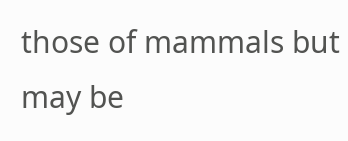those of mammals but may be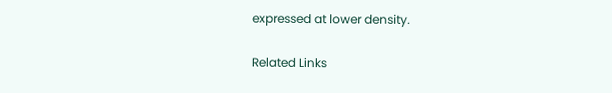expressed at lower density.

Related Links